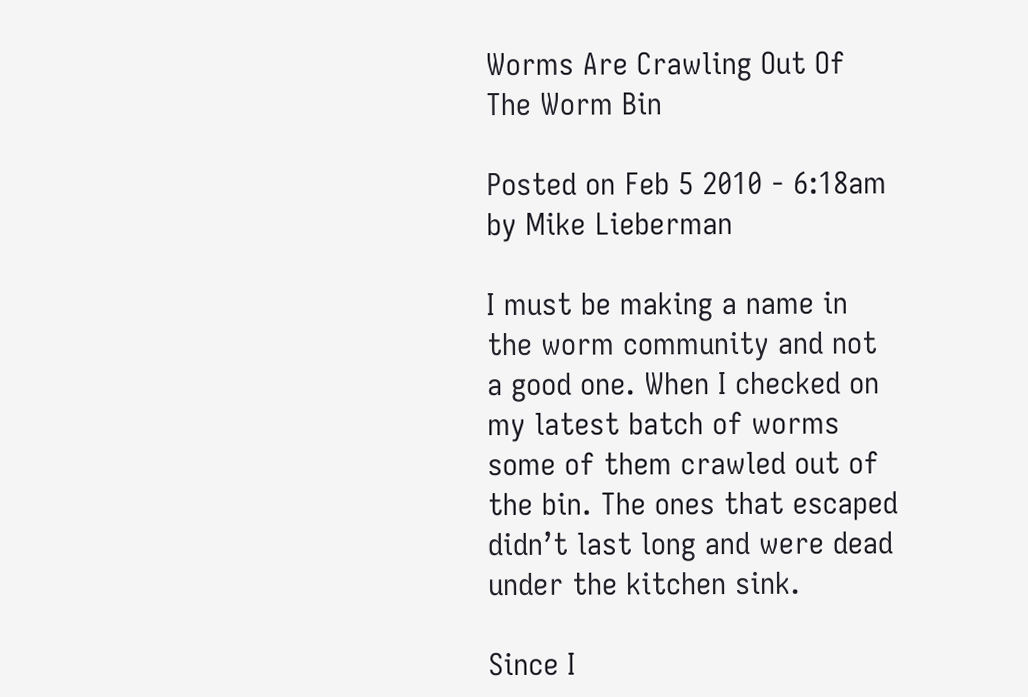Worms Are Crawling Out Of The Worm Bin

Posted on Feb 5 2010 - 6:18am by Mike Lieberman

I must be making a name in the worm community and not a good one. When I checked on my latest batch of worms some of them crawled out of the bin. The ones that escaped didn’t last long and were dead under the kitchen sink.

Since I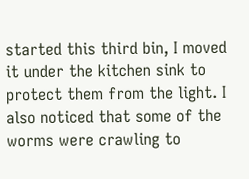started this third bin, I moved it under the kitchen sink to protect them from the light. I also noticed that some of the worms were crawling to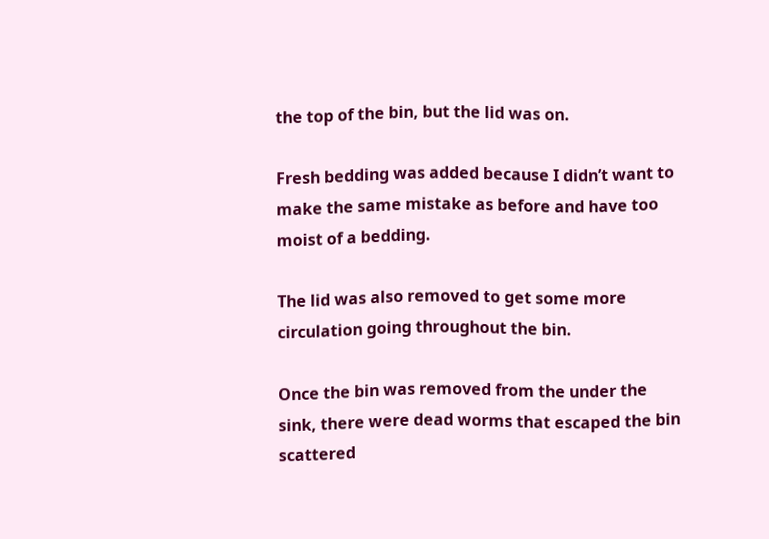the top of the bin, but the lid was on.

Fresh bedding was added because I didn’t want to make the same mistake as before and have too moist of a bedding.

The lid was also removed to get some more circulation going throughout the bin.

Once the bin was removed from the under the sink, there were dead worms that escaped the bin scattered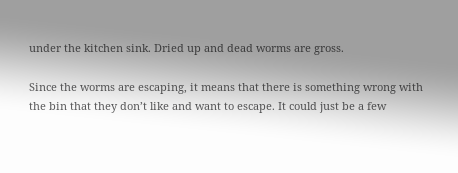under the kitchen sink. Dried up and dead worms are gross.

Since the worms are escaping, it means that there is something wrong with the bin that they don’t like and want to escape. It could just be a few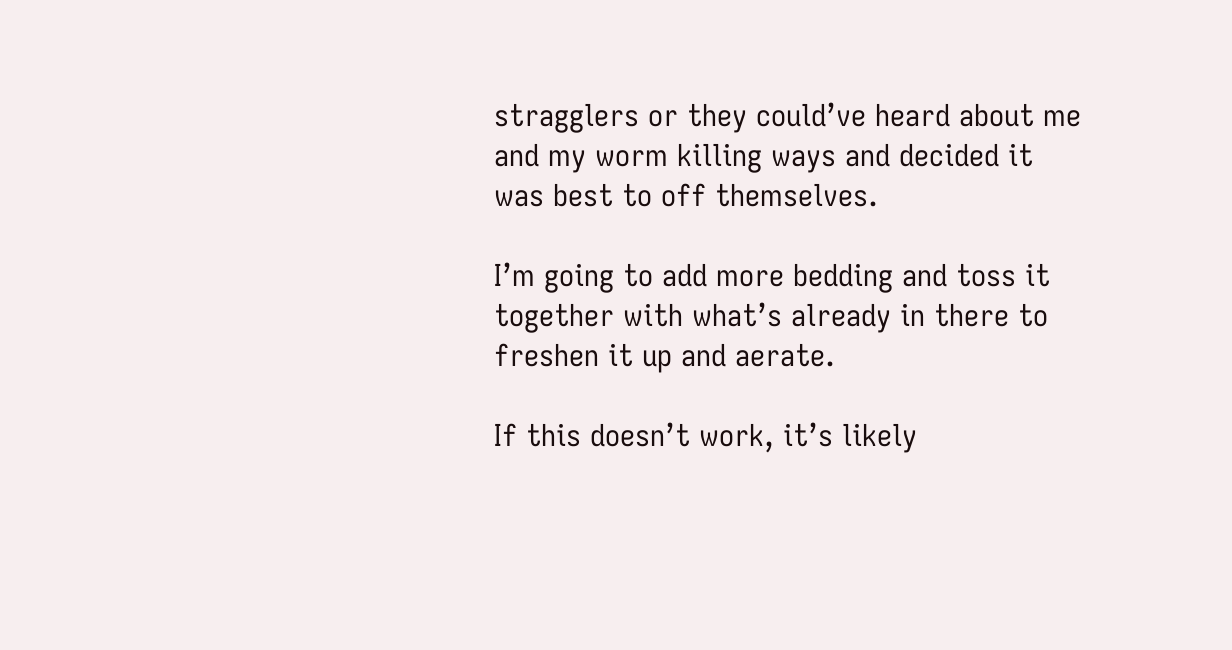stragglers or they could’ve heard about me and my worm killing ways and decided it was best to off themselves.

I’m going to add more bedding and toss it together with what’s already in there to freshen it up and aerate.

If this doesn’t work, it’s likely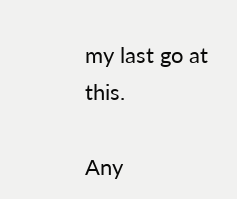my last go at this.

Any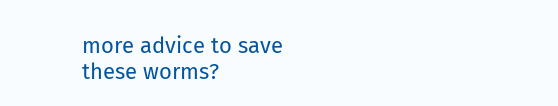more advice to save these worms?